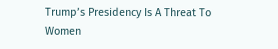Trump’s Presidency Is A Threat To Women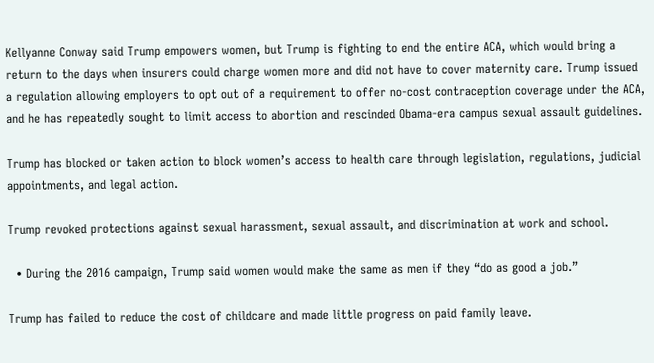Kellyanne Conway said Trump empowers women, but Trump is fighting to end the entire ACA, which would bring a return to the days when insurers could charge women more and did not have to cover maternity care. Trump issued a regulation allowing employers to opt out of a requirement to offer no-cost contraception coverage under the ACA, and he has repeatedly sought to limit access to abortion and rescinded Obama-era campus sexual assault guidelines.

Trump has blocked or taken action to block women’s access to health care through legislation, regulations, judicial appointments, and legal action.

Trump revoked protections against sexual harassment, sexual assault, and discrimination at work and school.

  • During the 2016 campaign, Trump said women would make the same as men if they “do as good a job.”

Trump has failed to reduce the cost of childcare and made little progress on paid family leave.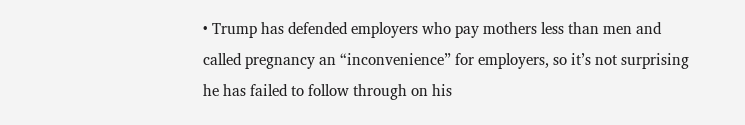• Trump has defended employers who pay mothers less than men and called pregnancy an “inconvenience” for employers, so it’s not surprising he has failed to follow through on his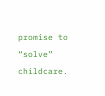promise to “solve” childcare.